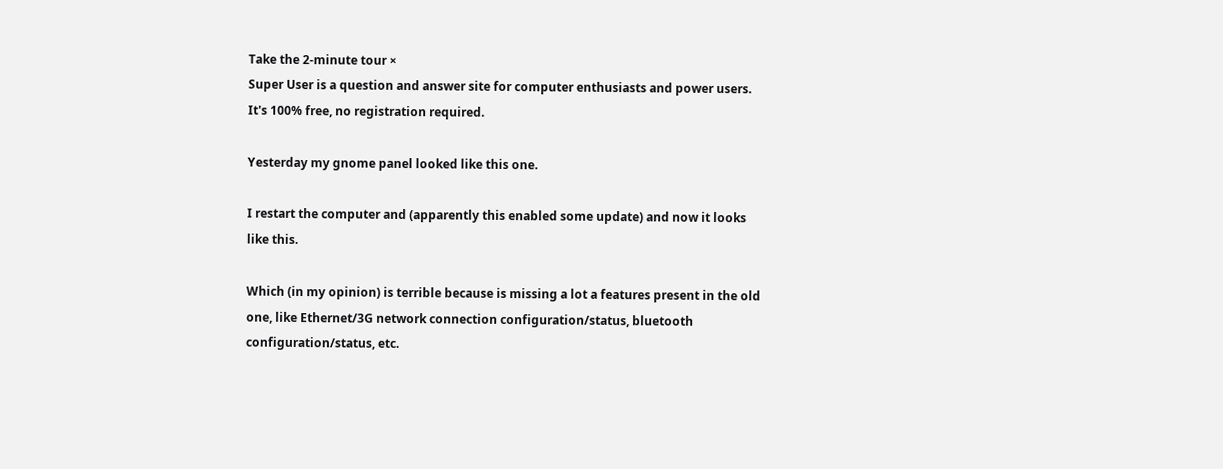Take the 2-minute tour ×
Super User is a question and answer site for computer enthusiasts and power users. It's 100% free, no registration required.

Yesterday my gnome panel looked like this one.

I restart the computer and (apparently this enabled some update) and now it looks like this.

Which (in my opinion) is terrible because is missing a lot a features present in the old one, like Ethernet/3G network connection configuration/status, bluetooth configuration/status, etc.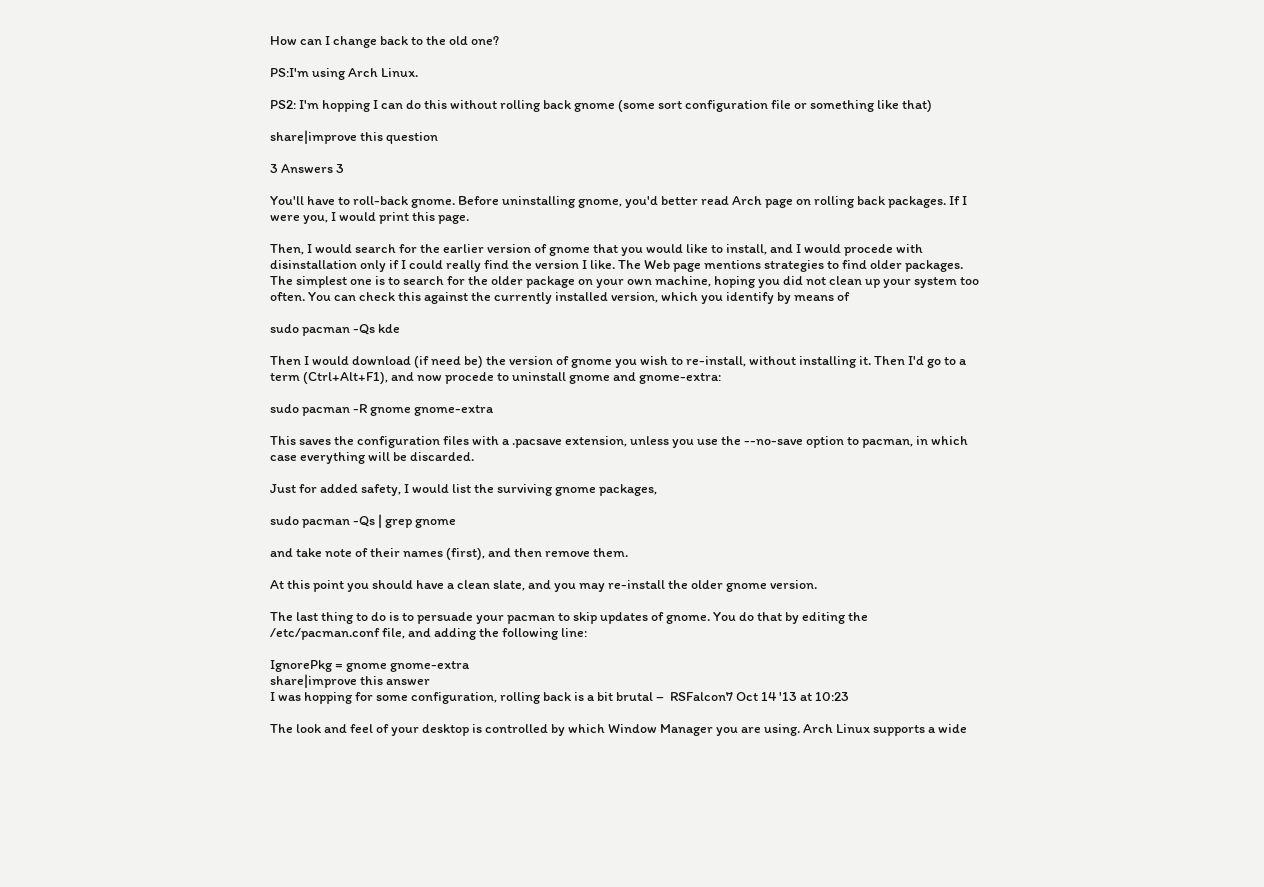How can I change back to the old one?

PS:I'm using Arch Linux.

PS2: I'm hopping I can do this without rolling back gnome (some sort configuration file or something like that)

share|improve this question

3 Answers 3

You'll have to roll-back gnome. Before uninstalling gnome, you'd better read Arch page on rolling back packages. If I were you, I would print this page.

Then, I would search for the earlier version of gnome that you would like to install, and I would procede with disinstallation only if I could really find the version I like. The Web page mentions strategies to find older packages. The simplest one is to search for the older package on your own machine, hoping you did not clean up your system too often. You can check this against the currently installed version, which you identify by means of

sudo pacman -Qs kde

Then I would download (if need be) the version of gnome you wish to re-install, without installing it. Then I'd go to a term (Ctrl+Alt+F1), and now procede to uninstall gnome and gnome-extra:

sudo pacman -R gnome gnome-extra

This saves the configuration files with a .pacsave extension, unless you use the --no-save option to pacman, in which case everything will be discarded.

Just for added safety, I would list the surviving gnome packages,

sudo pacman -Qs | grep gnome

and take note of their names (first), and then remove them.

At this point you should have a clean slate, and you may re-install the older gnome version.

The last thing to do is to persuade your pacman to skip updates of gnome. You do that by editing the /etc/pacman.conf file, and adding the following line:

IgnorePkg = gnome gnome-extra
share|improve this answer
I was hopping for some configuration, rolling back is a bit brutal –  RSFalcon7 Oct 14 '13 at 10:23

The look and feel of your desktop is controlled by which Window Manager you are using. Arch Linux supports a wide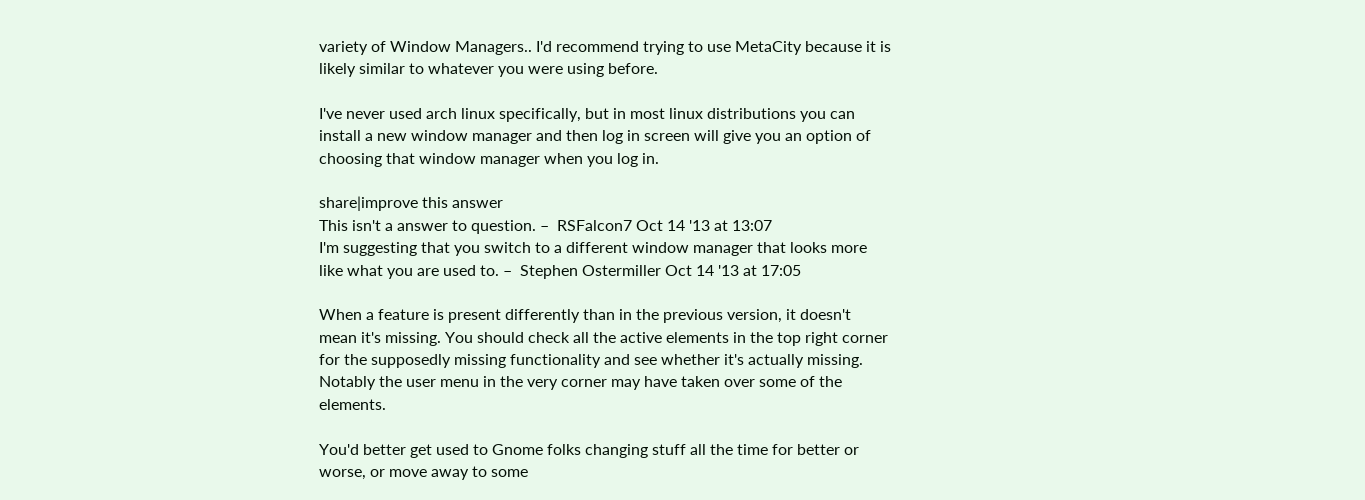variety of Window Managers.. I'd recommend trying to use MetaCity because it is likely similar to whatever you were using before.

I've never used arch linux specifically, but in most linux distributions you can install a new window manager and then log in screen will give you an option of choosing that window manager when you log in.

share|improve this answer
This isn't a answer to question. –  RSFalcon7 Oct 14 '13 at 13:07
I'm suggesting that you switch to a different window manager that looks more like what you are used to. –  Stephen Ostermiller Oct 14 '13 at 17:05

When a feature is present differently than in the previous version, it doesn't mean it's missing. You should check all the active elements in the top right corner for the supposedly missing functionality and see whether it's actually missing. Notably the user menu in the very corner may have taken over some of the elements.

You'd better get used to Gnome folks changing stuff all the time for better or worse, or move away to some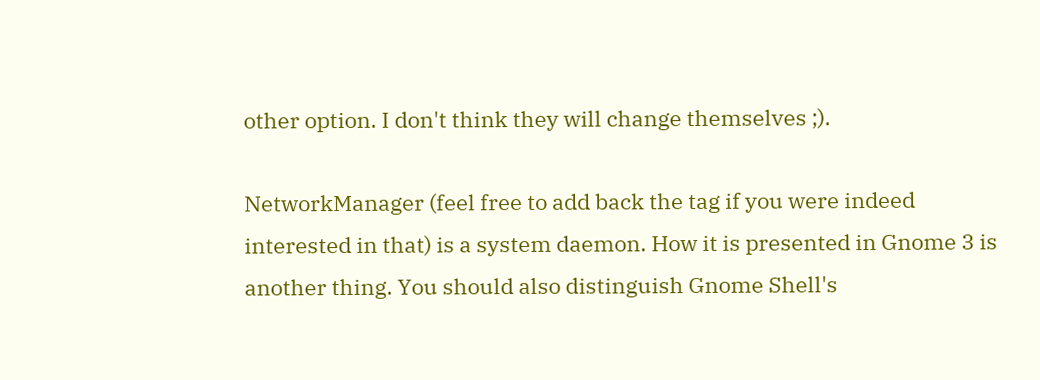other option. I don't think they will change themselves ;).

NetworkManager (feel free to add back the tag if you were indeed interested in that) is a system daemon. How it is presented in Gnome 3 is another thing. You should also distinguish Gnome Shell's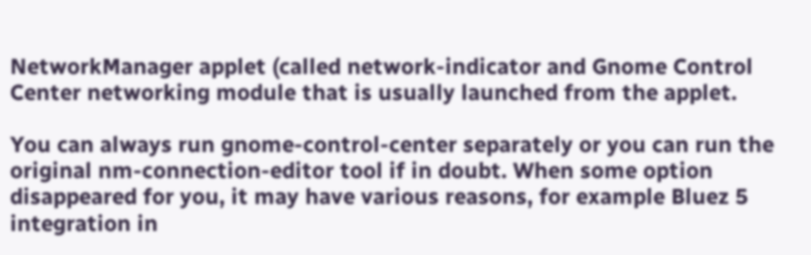NetworkManager applet (called network-indicator and Gnome Control Center networking module that is usually launched from the applet.

You can always run gnome-control-center separately or you can run the original nm-connection-editor tool if in doubt. When some option disappeared for you, it may have various reasons, for example Bluez 5 integration in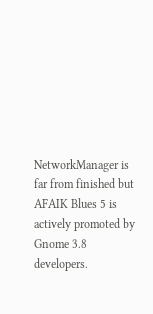NetworkManager is far from finished but AFAIK Blues 5 is actively promoted by Gnome 3.8 developers.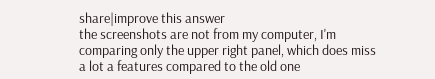share|improve this answer
the screenshots are not from my computer, I'm comparing only the upper right panel, which does miss a lot a features compared to the old one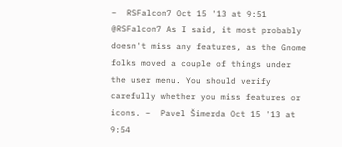–  RSFalcon7 Oct 15 '13 at 9:51
@RSFalcon7 As I said, it most probably doesn't miss any features, as the Gnome folks moved a couple of things under the user menu. You should verify carefully whether you miss features or icons. –  Pavel Šimerda Oct 15 '13 at 9:54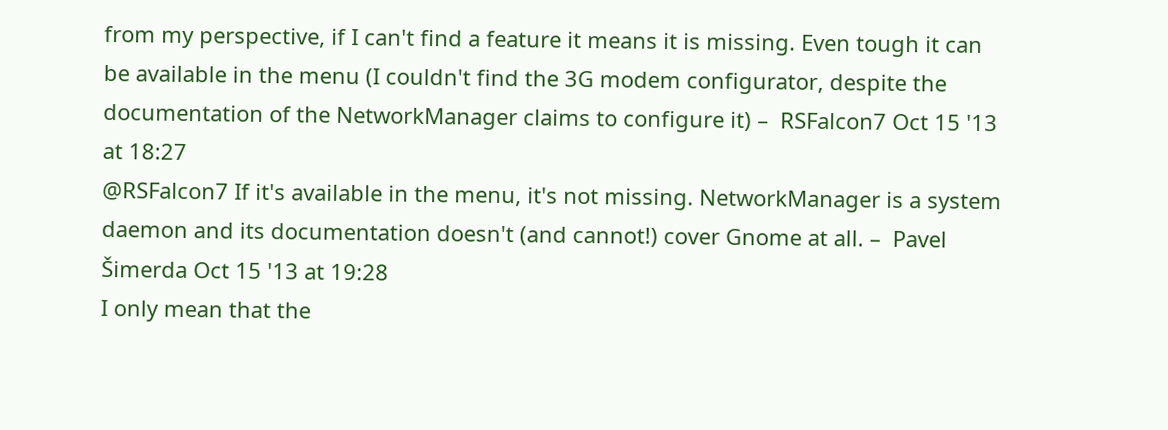from my perspective, if I can't find a feature it means it is missing. Even tough it can be available in the menu (I couldn't find the 3G modem configurator, despite the documentation of the NetworkManager claims to configure it) –  RSFalcon7 Oct 15 '13 at 18:27
@RSFalcon7 If it's available in the menu, it's not missing. NetworkManager is a system daemon and its documentation doesn't (and cannot!) cover Gnome at all. –  Pavel Šimerda Oct 15 '13 at 19:28
I only mean that the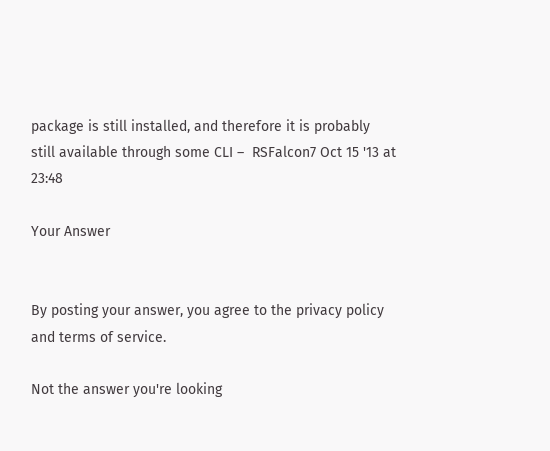package is still installed, and therefore it is probably still available through some CLI –  RSFalcon7 Oct 15 '13 at 23:48

Your Answer


By posting your answer, you agree to the privacy policy and terms of service.

Not the answer you're looking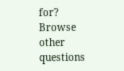for? Browse other questions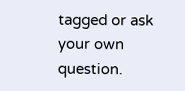tagged or ask your own question.